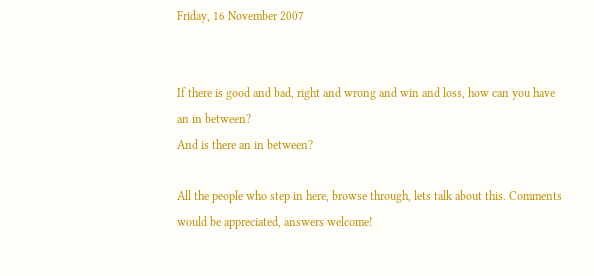Friday, 16 November 2007


If there is good and bad, right and wrong and win and loss, how can you have an in between?
And is there an in between?

All the people who step in here, browse through, lets talk about this. Comments would be appreciated, answers welcome!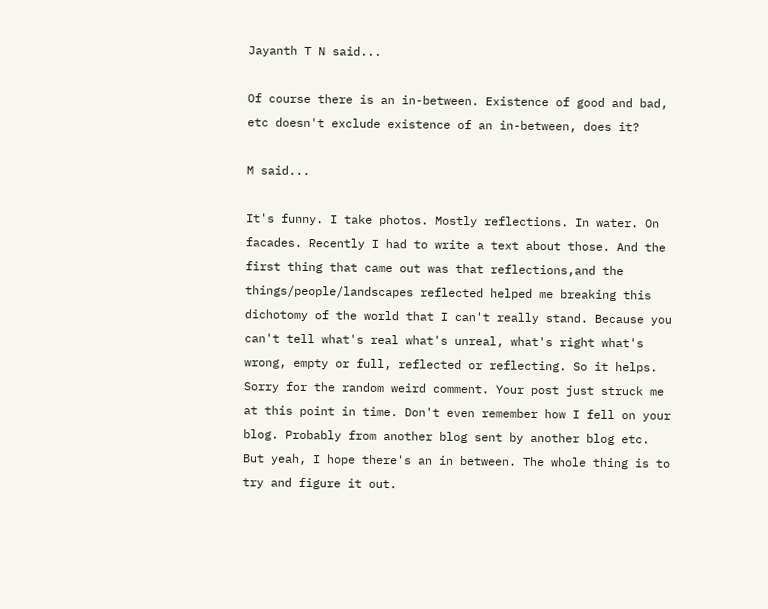Jayanth T N said...

Of course there is an in-between. Existence of good and bad, etc doesn't exclude existence of an in-between, does it?

M said...

It's funny. I take photos. Mostly reflections. In water. On facades. Recently I had to write a text about those. And the first thing that came out was that reflections,and the things/people/landscapes reflected helped me breaking this dichotomy of the world that I can't really stand. Because you can't tell what's real what's unreal, what's right what's wrong, empty or full, reflected or reflecting. So it helps.
Sorry for the random weird comment. Your post just struck me at this point in time. Don't even remember how I fell on your blog. Probably from another blog sent by another blog etc.
But yeah, I hope there's an in between. The whole thing is to try and figure it out.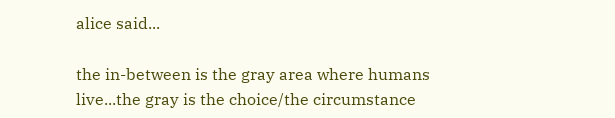alice said...

the in-between is the gray area where humans live...the gray is the choice/the circumstance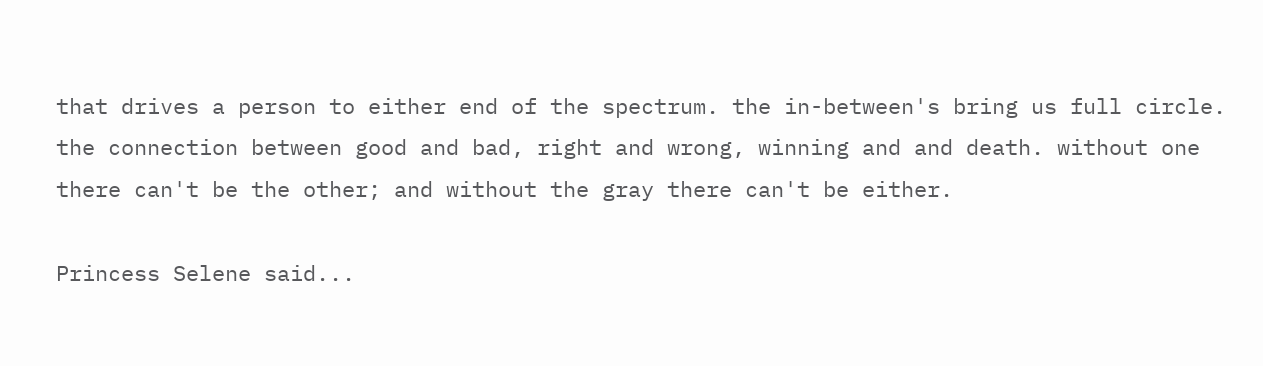that drives a person to either end of the spectrum. the in-between's bring us full circle. the connection between good and bad, right and wrong, winning and and death. without one there can't be the other; and without the gray there can't be either.

Princess Selene said...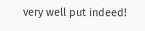very well put indeed!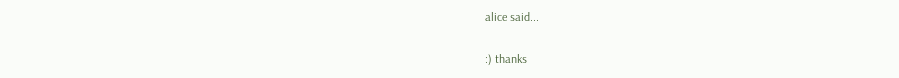alice said...

:) thanks